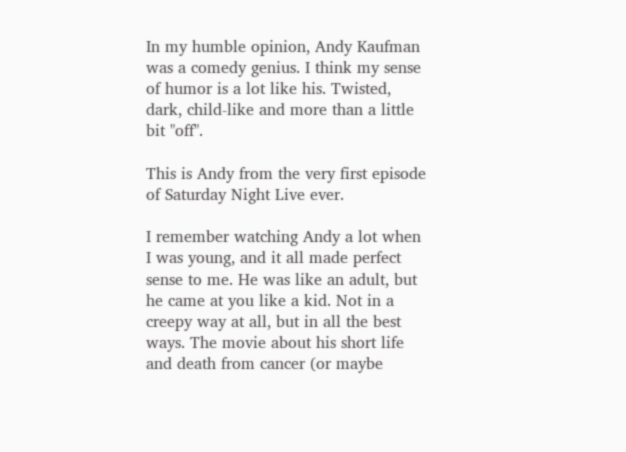In my humble opinion, Andy Kaufman was a comedy genius. I think my sense of humor is a lot like his. Twisted, dark, child-like and more than a little bit "off".

This is Andy from the very first episode of Saturday Night Live ever.

I remember watching Andy a lot when I was young, and it all made perfect sense to me. He was like an adult, but he came at you like a kid. Not in a creepy way at all, but in all the best ways. The movie about his short life and death from cancer (or maybe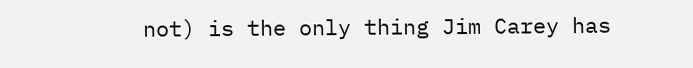not) is the only thing Jim Carey has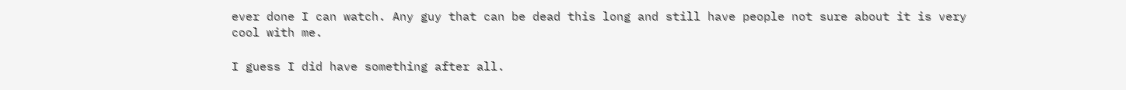ever done I can watch. Any guy that can be dead this long and still have people not sure about it is very cool with me.

I guess I did have something after all.